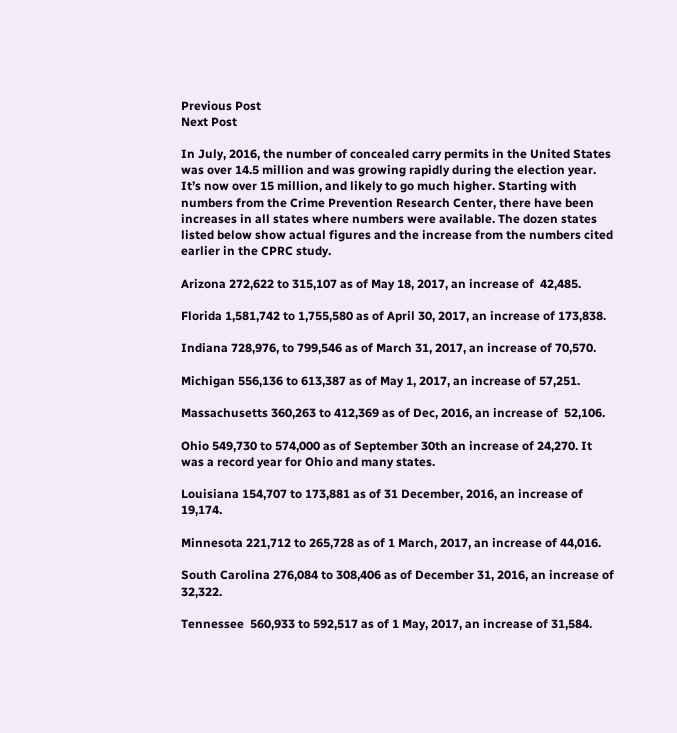Previous Post
Next Post

In July, 2016, the number of concealed carry permits in the United States was over 14.5 million and was growing rapidly during the election year. It’s now over 15 million, and likely to go much higher. Starting with numbers from the Crime Prevention Research Center, there have been increases in all states where numbers were available. The dozen states listed below show actual figures and the increase from the numbers cited earlier in the CPRC study.

Arizona 272,622 to 315,107 as of May 18, 2017, an increase of  42,485.

Florida 1,581,742 to 1,755,580 as of April 30, 2017, an increase of 173,838.

Indiana 728,976, to 799,546 as of March 31, 2017, an increase of 70,570.

Michigan 556,136 to 613,387 as of May 1, 2017, an increase of 57,251.

Massachusetts 360,263 to 412,369 as of Dec, 2016, an increase of  52,106.

Ohio 549,730 to 574,000 as of September 30th an increase of 24,270. It was a record year for Ohio and many states.

Louisiana 154,707 to 173,881 as of 31 December, 2016, an increase of 19,174.

Minnesota 221,712 to 265,728 as of 1 March, 2017, an increase of 44,016.

South Carolina 276,084 to 308,406 as of December 31, 2016, an increase of 32,322.

Tennessee  560,933 to 592,517 as of 1 May, 2017, an increase of 31,584.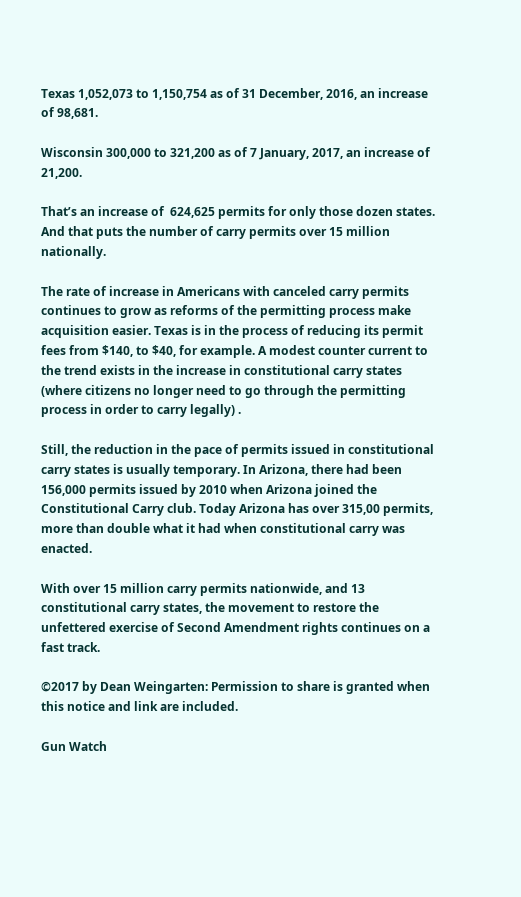Texas 1,052,073 to 1,150,754 as of 31 December, 2016, an increase of 98,681.

Wisconsin 300,000 to 321,200 as of 7 January, 2017, an increase of 21,200.

That’s an increase of  624,625 permits for only those dozen states. And that puts the number of carry permits over 15 million nationally.

The rate of increase in Americans with canceled carry permits continues to grow as reforms of the permitting process make acquisition easier. Texas is in the process of reducing its permit fees from $140, to $40, for example. A modest counter current to the trend exists in the increase in constitutional carry states (where citizens no longer need to go through the permitting process in order to carry legally) .

Still, the reduction in the pace of permits issued in constitutional carry states is usually temporary. In Arizona, there had been 156,000 permits issued by 2010 when Arizona joined the Constitutional Carry club. Today Arizona has over 315,00 permits, more than double what it had when constitutional carry was enacted.

With over 15 million carry permits nationwide, and 13 constitutional carry states, the movement to restore the unfettered exercise of Second Amendment rights continues on a fast track.

©2017 by Dean Weingarten: Permission to share is granted when this notice and link are included.

Gun Watch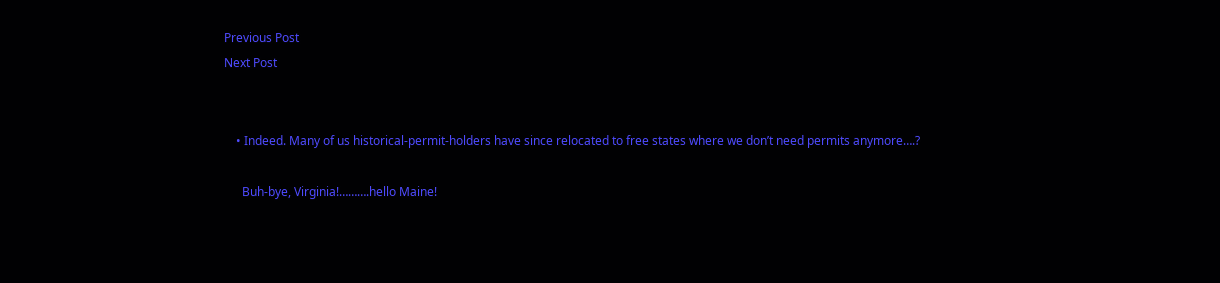Previous Post
Next Post


    • Indeed. Many of us historical-permit-holders have since relocated to free states where we don’t need permits anymore….?

      Buh-bye, Virginia!……….hello Maine!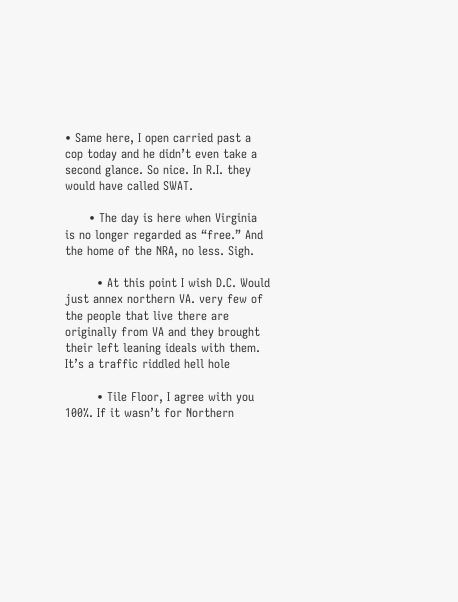• Same here, I open carried past a cop today and he didn’t even take a second glance. So nice. In R.I. they would have called SWAT.

      • The day is here when Virginia is no longer regarded as “free.” And the home of the NRA, no less. Sigh.

        • At this point I wish D.C. Would just annex northern VA. very few of the people that live there are originally from VA and they brought their left leaning ideals with them. It’s a traffic riddled hell hole

        • Tile Floor, I agree with you 100%. If it wasn’t for Northern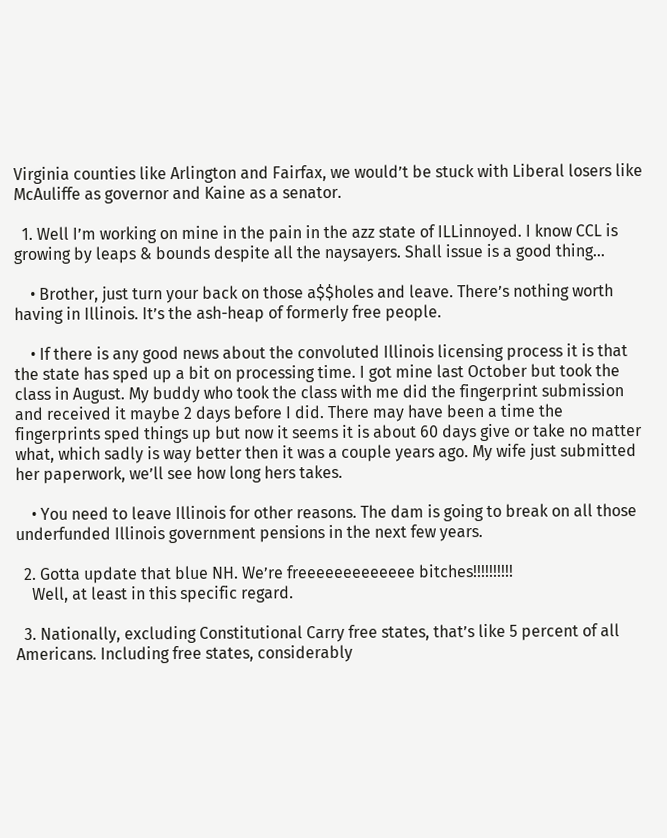Virginia counties like Arlington and Fairfax, we would’t be stuck with Liberal losers like McAuliffe as governor and Kaine as a senator.

  1. Well I’m working on mine in the pain in the azz state of ILLinnoyed. I know CCL is growing by leaps & bounds despite all the naysayers. Shall issue is a good thing…

    • Brother, just turn your back on those a$$holes and leave. There’s nothing worth having in Illinois. It’s the ash-heap of formerly free people.

    • If there is any good news about the convoluted Illinois licensing process it is that the state has sped up a bit on processing time. I got mine last October but took the class in August. My buddy who took the class with me did the fingerprint submission and received it maybe 2 days before I did. There may have been a time the fingerprints sped things up but now it seems it is about 60 days give or take no matter what, which sadly is way better then it was a couple years ago. My wife just submitted her paperwork, we’ll see how long hers takes.

    • You need to leave Illinois for other reasons. The dam is going to break on all those underfunded Illinois government pensions in the next few years.

  2. Gotta update that blue NH. We’re freeeeeeeeeeeee bitches!!!!!!!!!!
    Well, at least in this specific regard.

  3. Nationally, excluding Constitutional Carry free states, that’s like 5 percent of all Americans. Including free states, considerably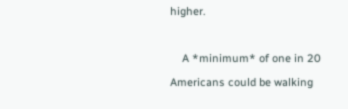higher.

    A *minimum* of one in 20 Americans could be walking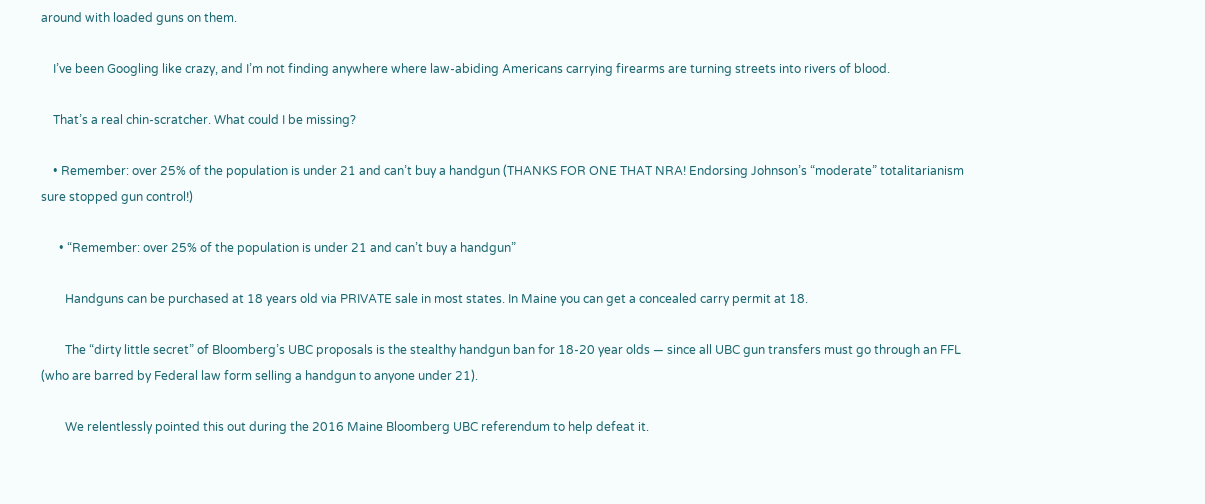around with loaded guns on them.

    I’ve been Googling like crazy, and I’m not finding anywhere where law-abiding Americans carrying firearms are turning streets into rivers of blood.

    That’s a real chin-scratcher. What could I be missing?

    • Remember: over 25% of the population is under 21 and can’t buy a handgun (THANKS FOR ONE THAT NRA! Endorsing Johnson’s “moderate” totalitarianism sure stopped gun control!)

      • “Remember: over 25% of the population is under 21 and can’t buy a handgun”

        Handguns can be purchased at 18 years old via PRIVATE sale in most states. In Maine you can get a concealed carry permit at 18.

        The “dirty little secret” of Bloomberg’s UBC proposals is the stealthy handgun ban for 18-20 year olds — since all UBC gun transfers must go through an FFL (who are barred by Federal law form selling a handgun to anyone under 21).

        We relentlessly pointed this out during the 2016 Maine Bloomberg UBC referendum to help defeat it.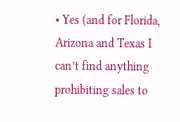• Yes (and for Florida, Arizona and Texas I can’t find anything prohibiting sales to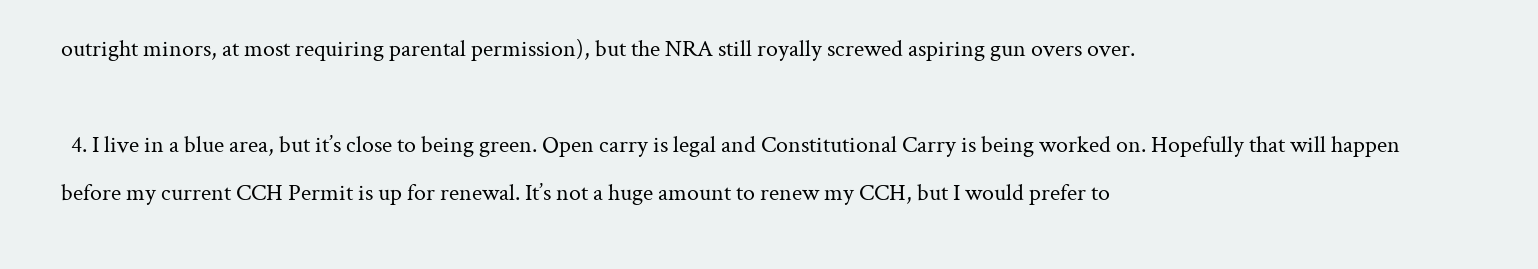outright minors, at most requiring parental permission), but the NRA still royally screwed aspiring gun overs over.

  4. I live in a blue area, but it’s close to being green. Open carry is legal and Constitutional Carry is being worked on. Hopefully that will happen before my current CCH Permit is up for renewal. It’s not a huge amount to renew my CCH, but I would prefer to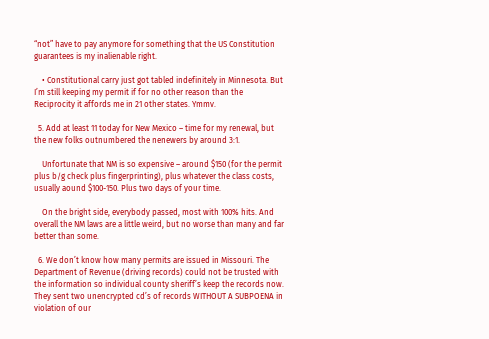“not” have to pay anymore for something that the US Constitution guarantees is my inalienable right.

    • Constitutional carry just got tabled indefinitely in Minnesota. But I’m still keeping my permit if for no other reason than the Reciprocity it affords me in 21 other states. Ymmv.

  5. Add at least 11 today for New Mexico – time for my renewal, but the new folks outnumbered the nenewers by around 3:1.

    Unfortunate that NM is so expensive – around $150 (for the permit plus b/g check plus fingerprinting), plus whatever the class costs, usually aound $100-150. Plus two days of your time.

    On the bright side, everybody passed, most with 100% hits. And overall the NM laws are a little weird, but no worse than many and far better than some.

  6. We don’t know how many permits are issued in Missouri. The Department of Revenue (driving records) could not be trusted with the information so individual county sheriff’s keep the records now. They sent two unencrypted cd’s of records WITHOUT A SUBPOENA in violation of our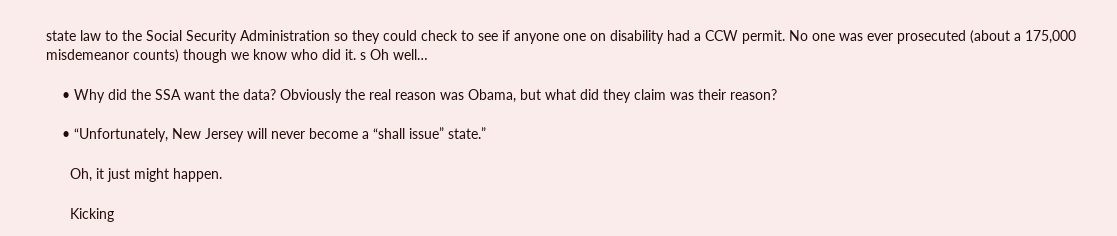state law to the Social Security Administration so they could check to see if anyone one on disability had a CCW permit. No one was ever prosecuted (about a 175,000 misdemeanor counts) though we know who did it. s Oh well…

    • Why did the SSA want the data? Obviously the real reason was Obama, but what did they claim was their reason?

    • “Unfortunately, New Jersey will never become a “shall issue” state.”

      Oh, it just might happen.

      Kicking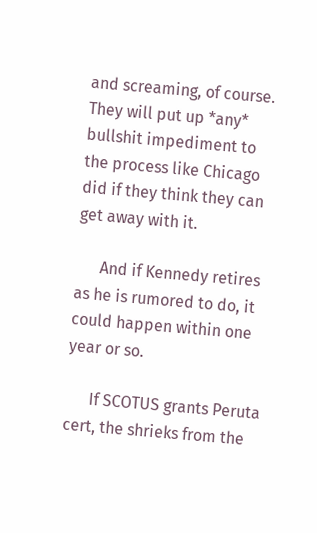and screaming, of course. They will put up *any* bullshit impediment to the process like Chicago did if they think they can get away with it.

      And if Kennedy retires as he is rumored to do, it could happen within one year or so.

      If SCOTUS grants Peruta cert, the shrieks from the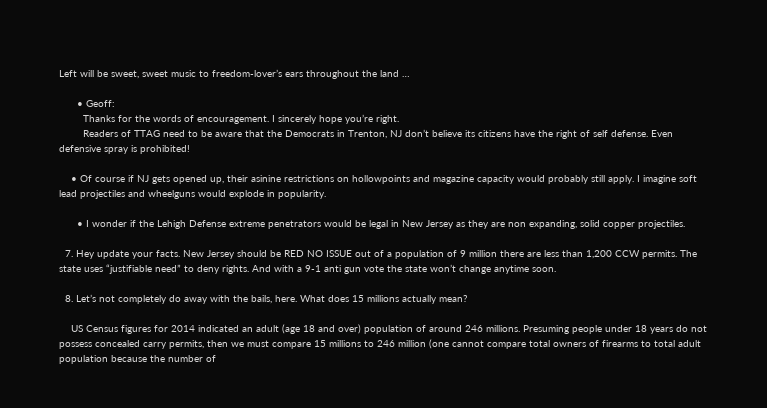Left will be sweet, sweet music to freedom-lover’s ears throughout the land …

      • Geoff:
        Thanks for the words of encouragement. I sincerely hope you’re right.
        Readers of TTAG need to be aware that the Democrats in Trenton, NJ don’t believe its citizens have the right of self defense. Even defensive spray is prohibited!

    • Of course if NJ gets opened up, their asinine restrictions on hollowpoints and magazine capacity would probably still apply. I imagine soft lead projectiles and wheelguns would explode in popularity.

      • I wonder if the Lehigh Defense extreme penetrators would be legal in New Jersey as they are non expanding, solid copper projectiles.

  7. Hey update your facts. New Jersey should be RED NO ISSUE out of a population of 9 million there are less than 1,200 CCW permits. The state uses “justifiable need” to deny rights. And with a 9-1 anti gun vote the state won’t change anytime soon.

  8. Let’s not completely do away with the bails, here. What does 15 millions actually mean?

    US Census figures for 2014 indicated an adult (age 18 and over) population of around 246 millions. Presuming people under 18 years do not possess concealed carry permits, then we must compare 15 millions to 246 million (one cannot compare total owners of firearms to total adult population because the number of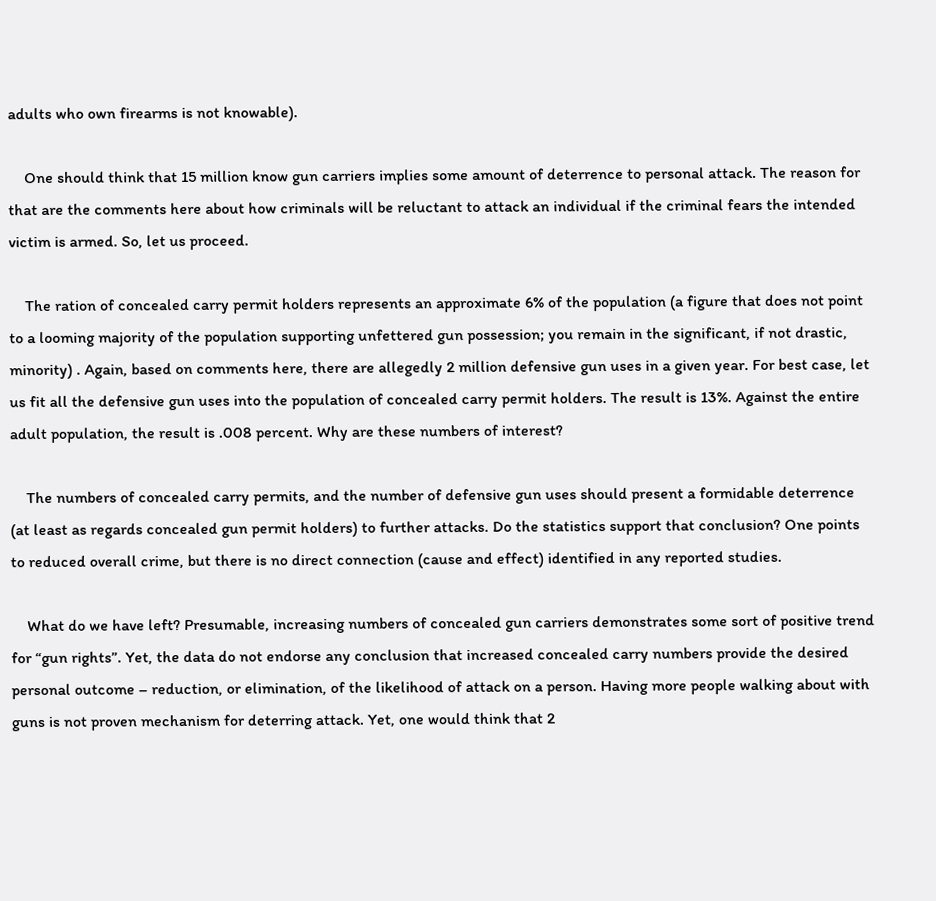adults who own firearms is not knowable).

    One should think that 15 million know gun carriers implies some amount of deterrence to personal attack. The reason for that are the comments here about how criminals will be reluctant to attack an individual if the criminal fears the intended victim is armed. So, let us proceed.

    The ration of concealed carry permit holders represents an approximate 6% of the population (a figure that does not point to a looming majority of the population supporting unfettered gun possession; you remain in the significant, if not drastic, minority) . Again, based on comments here, there are allegedly 2 million defensive gun uses in a given year. For best case, let us fit all the defensive gun uses into the population of concealed carry permit holders. The result is 13%. Against the entire adult population, the result is .008 percent. Why are these numbers of interest?

    The numbers of concealed carry permits, and the number of defensive gun uses should present a formidable deterrence (at least as regards concealed gun permit holders) to further attacks. Do the statistics support that conclusion? One points to reduced overall crime, but there is no direct connection (cause and effect) identified in any reported studies.

    What do we have left? Presumable, increasing numbers of concealed gun carriers demonstrates some sort of positive trend for “gun rights”. Yet, the data do not endorse any conclusion that increased concealed carry numbers provide the desired personal outcome – reduction, or elimination, of the likelihood of attack on a person. Having more people walking about with guns is not proven mechanism for deterring attack. Yet, one would think that 2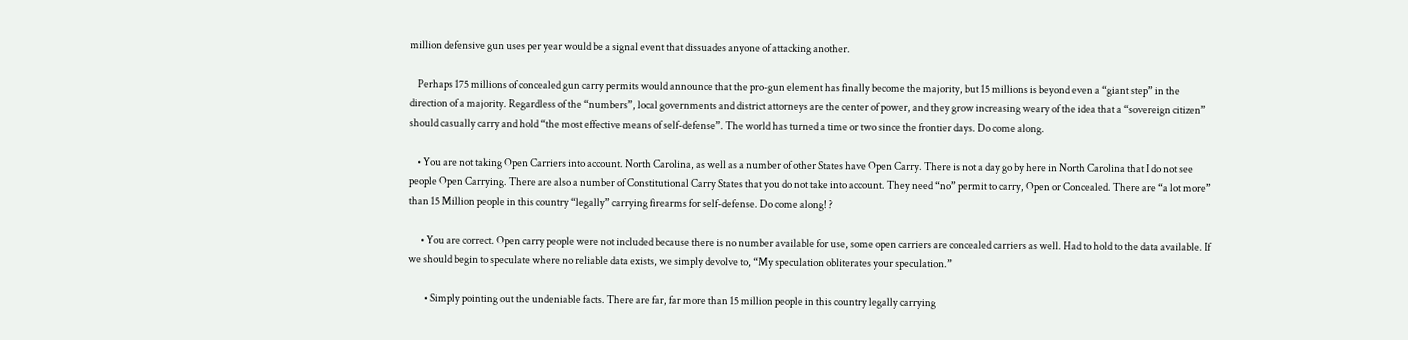million defensive gun uses per year would be a signal event that dissuades anyone of attacking another.

    Perhaps 175 millions of concealed gun carry permits would announce that the pro-gun element has finally become the majority, but 15 millions is beyond even a “giant step” in the direction of a majority. Regardless of the “numbers”, local governments and district attorneys are the center of power, and they grow increasing weary of the idea that a “sovereign citizen” should casually carry and hold “the most effective means of self-defense”. The world has turned a time or two since the frontier days. Do come along.

    • You are not taking Open Carriers into account. North Carolina, as well as a number of other States have Open Carry. There is not a day go by here in North Carolina that I do not see people Open Carrying. There are also a number of Constitutional Carry States that you do not take into account. They need “no” permit to carry, Open or Concealed. There are “a lot more” than 15 Million people in this country “legally” carrying firearms for self-defense. Do come along! ?

      • You are correct. Open carry people were not included because there is no number available for use, some open carriers are concealed carriers as well. Had to hold to the data available. If we should begin to speculate where no reliable data exists, we simply devolve to, “My speculation obliterates your speculation.”

        • Simply pointing out the undeniable facts. There are far, far more than 15 million people in this country legally carrying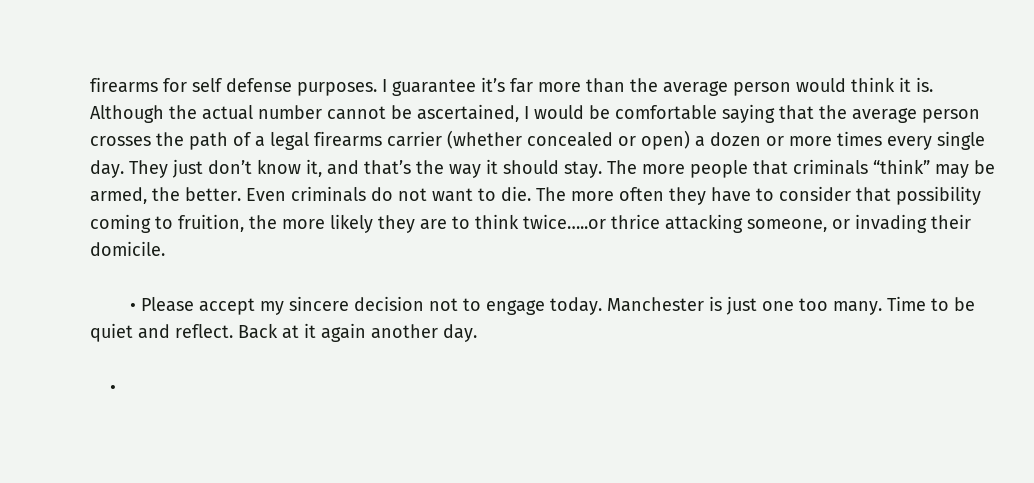firearms for self defense purposes. I guarantee it’s far more than the average person would think it is. Although the actual number cannot be ascertained, I would be comfortable saying that the average person crosses the path of a legal firearms carrier (whether concealed or open) a dozen or more times every single day. They just don’t know it, and that’s the way it should stay. The more people that criminals “think” may be armed, the better. Even criminals do not want to die. The more often they have to consider that possibility coming to fruition, the more likely they are to think twice…..or thrice attacking someone, or invading their domicile.

        • Please accept my sincere decision not to engage today. Manchester is just one too many. Time to be quiet and reflect. Back at it again another day.

    •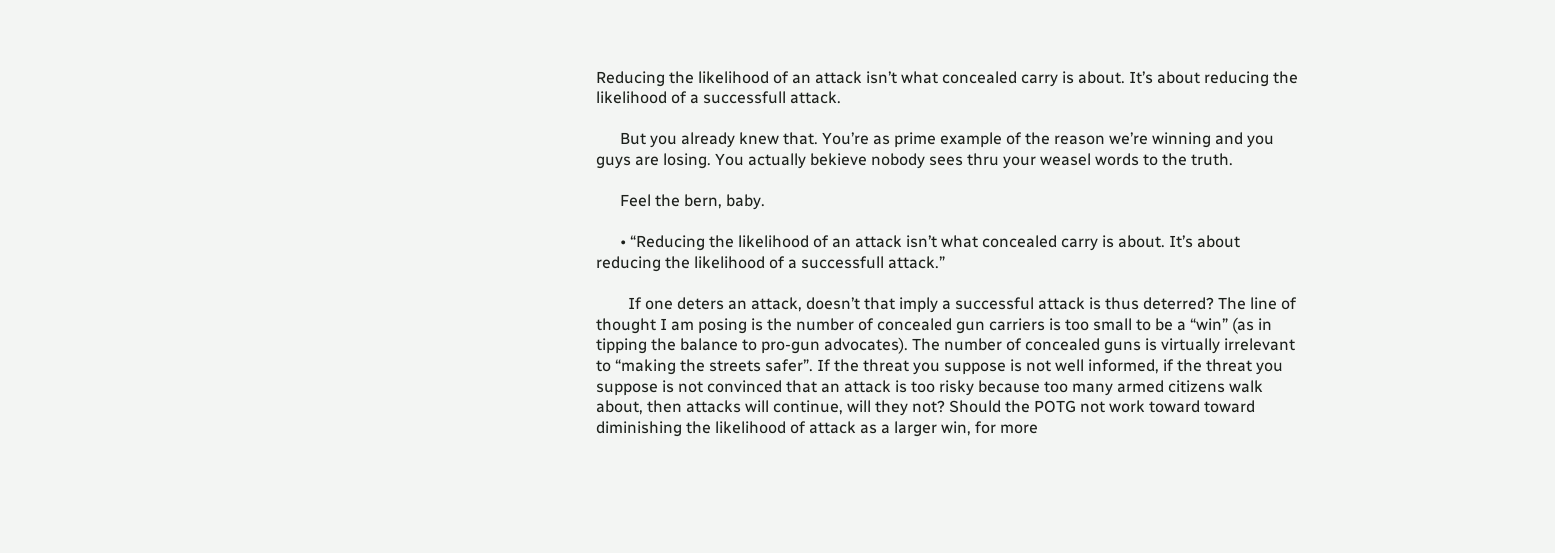Reducing the likelihood of an attack isn’t what concealed carry is about. It’s about reducing the likelihood of a successfull attack.

      But you already knew that. You’re as prime example of the reason we’re winning and you guys are losing. You actually bekieve nobody sees thru your weasel words to the truth.

      Feel the bern, baby.

      • “Reducing the likelihood of an attack isn’t what concealed carry is about. It’s about reducing the likelihood of a successfull attack.”

        If one deters an attack, doesn’t that imply a successful attack is thus deterred? The line of thought I am posing is the number of concealed gun carriers is too small to be a “win” (as in tipping the balance to pro-gun advocates). The number of concealed guns is virtually irrelevant to “making the streets safer”. If the threat you suppose is not well informed, if the threat you suppose is not convinced that an attack is too risky because too many armed citizens walk about, then attacks will continue, will they not? Should the POTG not work toward toward diminishing the likelihood of attack as a larger win, for more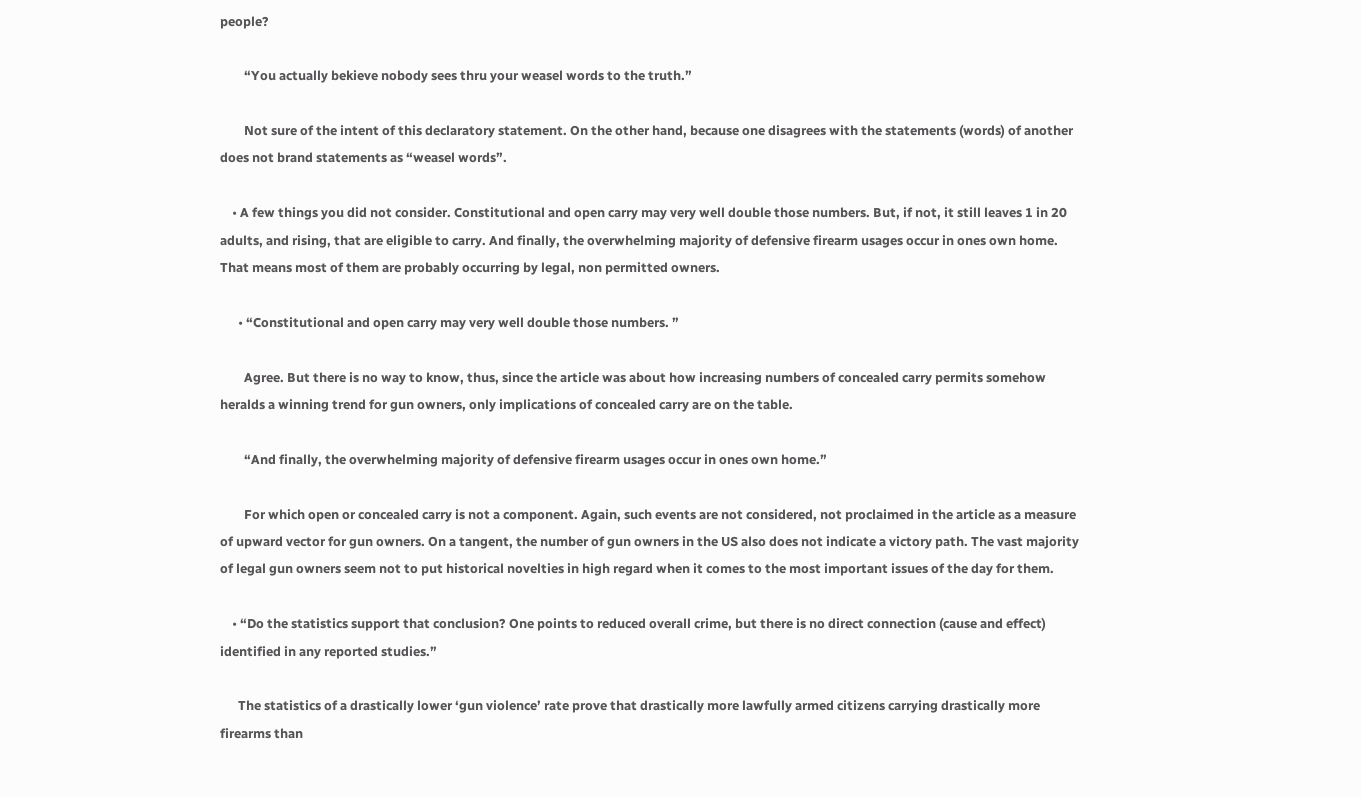people?

        “You actually bekieve nobody sees thru your weasel words to the truth.”

        Not sure of the intent of this declaratory statement. On the other hand, because one disagrees with the statements (words) of another does not brand statements as “weasel words”.

    • A few things you did not consider. Constitutional and open carry may very well double those numbers. But, if not, it still leaves 1 in 20 adults, and rising, that are eligible to carry. And finally, the overwhelming majority of defensive firearm usages occur in ones own home. That means most of them are probably occurring by legal, non permitted owners.

      • “Constitutional and open carry may very well double those numbers. ”

        Agree. But there is no way to know, thus, since the article was about how increasing numbers of concealed carry permits somehow heralds a winning trend for gun owners, only implications of concealed carry are on the table.

        “And finally, the overwhelming majority of defensive firearm usages occur in ones own home.”

        For which open or concealed carry is not a component. Again, such events are not considered, not proclaimed in the article as a measure of upward vector for gun owners. On a tangent, the number of gun owners in the US also does not indicate a victory path. The vast majority of legal gun owners seem not to put historical novelties in high regard when it comes to the most important issues of the day for them.

    • “Do the statistics support that conclusion? One points to reduced overall crime, but there is no direct connection (cause and effect) identified in any reported studies.”

      The statistics of a drastically lower ‘gun violence’ rate prove that drastically more lawfully armed citizens carrying drastically more firearms than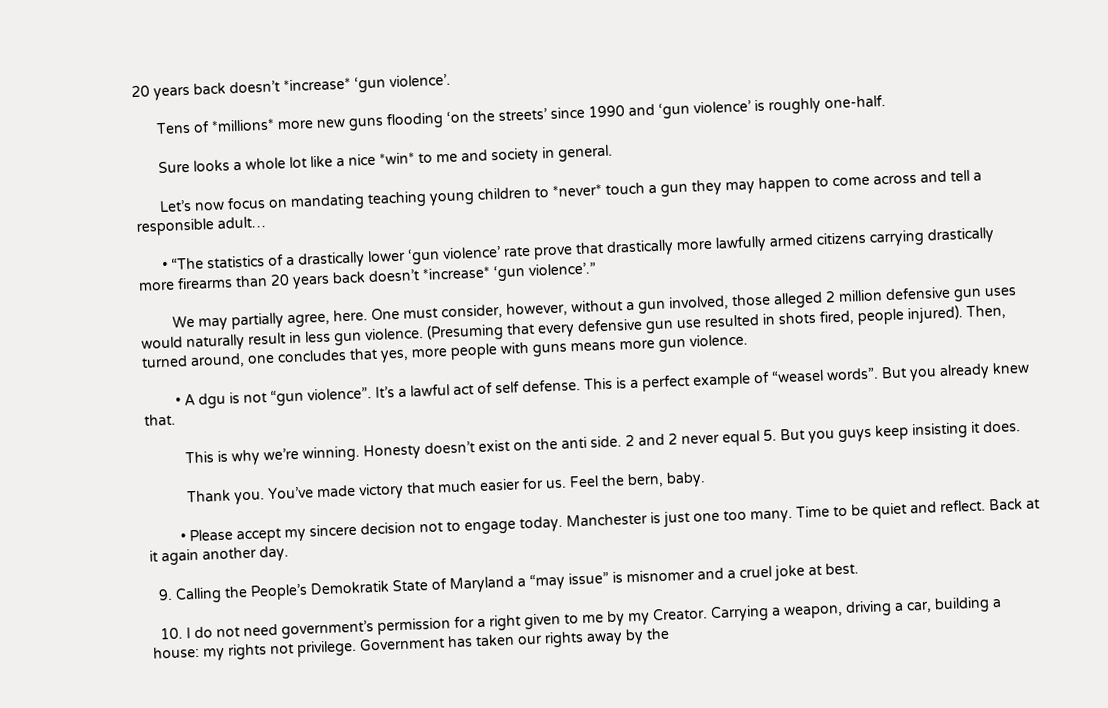20 years back doesn’t *increase* ‘gun violence’.

      Tens of *millions* more new guns flooding ‘on the streets’ since 1990 and ‘gun violence’ is roughly one-half.

      Sure looks a whole lot like a nice *win* to me and society in general.

      Let’s now focus on mandating teaching young children to *never* touch a gun they may happen to come across and tell a responsible adult…

      • “The statistics of a drastically lower ‘gun violence’ rate prove that drastically more lawfully armed citizens carrying drastically more firearms than 20 years back doesn’t *increase* ‘gun violence’.”

        We may partially agree, here. One must consider, however, without a gun involved, those alleged 2 million defensive gun uses would naturally result in less gun violence. (Presuming that every defensive gun use resulted in shots fired, people injured). Then, turned around, one concludes that yes, more people with guns means more gun violence.

        • A dgu is not “gun violence”. It’s a lawful act of self defense. This is a perfect example of “weasel words”. But you already knew that.

          This is why we’re winning. Honesty doesn’t exist on the anti side. 2 and 2 never equal 5. But you guys keep insisting it does.

          Thank you. You’ve made victory that much easier for us. Feel the bern, baby.

        • Please accept my sincere decision not to engage today. Manchester is just one too many. Time to be quiet and reflect. Back at it again another day.

  9. Calling the People’s Demokratik State of Maryland a “may issue” is misnomer and a cruel joke at best.

  10. I do not need government’s permission for a right given to me by my Creator. Carrying a weapon, driving a car, building a house: my rights not privilege. Government has taken our rights away by the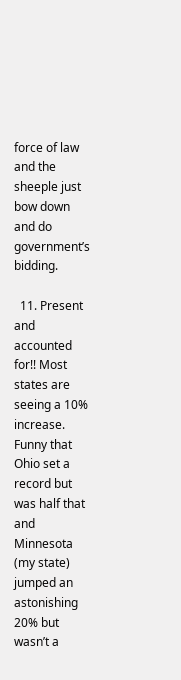force of law and the sheeple just bow down and do government’s bidding.

  11. Present and accounted for!! Most states are seeing a 10% increase. Funny that Ohio set a record but was half that and Minnesota (my state) jumped an astonishing 20% but wasn’t a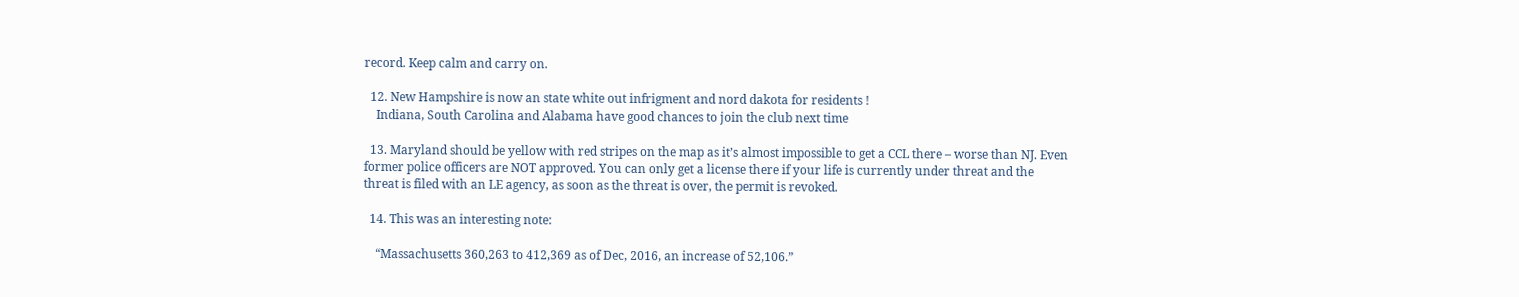record. Keep calm and carry on.

  12. New Hampshire is now an state white out infrigment and nord dakota for residents !
    Indiana, South Carolina and Alabama have good chances to join the club next time

  13. Maryland should be yellow with red stripes on the map as it’s almost impossible to get a CCL there – worse than NJ. Even former police officers are NOT approved. You can only get a license there if your life is currently under threat and the threat is filed with an LE agency, as soon as the threat is over, the permit is revoked.

  14. This was an interesting note:

    “Massachusetts 360,263 to 412,369 as of Dec, 2016, an increase of 52,106.”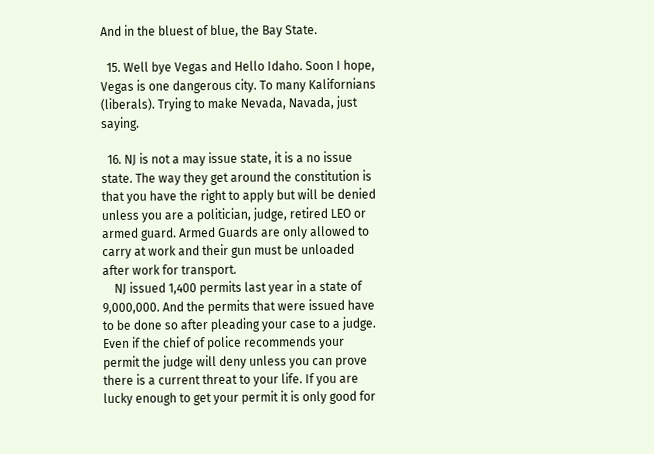And in the bluest of blue, the Bay State.

  15. Well bye Vegas and Hello Idaho. Soon I hope, Vegas is one dangerous city. To many Kalifornians (liberals). Trying to make Nevada, Navada, just saying.

  16. NJ is not a may issue state, it is a no issue state. The way they get around the constitution is that you have the right to apply but will be denied unless you are a politician, judge, retired LEO or armed guard. Armed Guards are only allowed to carry at work and their gun must be unloaded after work for transport.
    NJ issued 1,400 permits last year in a state of 9,000,000. And the permits that were issued have to be done so after pleading your case to a judge. Even if the chief of police recommends your permit the judge will deny unless you can prove there is a current threat to your life. If you are lucky enough to get your permit it is only good for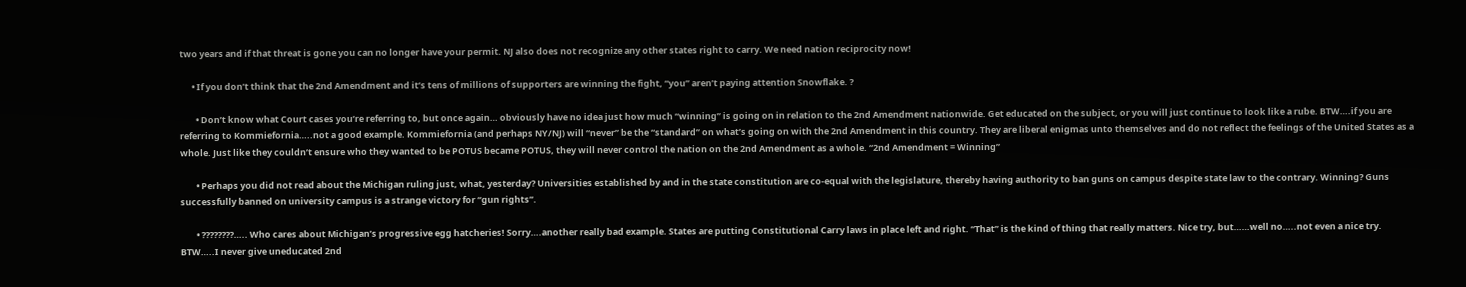two years and if that threat is gone you can no longer have your permit. NJ also does not recognize any other states right to carry. We need nation reciprocity now!

      • If you don’t think that the 2nd Amendment and it’s tens of millions of supporters are winning the fight, “you” aren’t paying attention Snowflake. ?

        • Don’t know what Court cases you’re referring to, but once again… obviously have no idea just how much “winning” is going on in relation to the 2nd Amendment nationwide. Get educated on the subject, or you will just continue to look like a rube. BTW….if you are referring to Kommiefornia…..not a good example. Kommiefornia (and perhaps NY/NJ) will “never” be the “standard” on what’s going on with the 2nd Amendment in this country. They are liberal enigmas unto themselves and do not reflect the feelings of the United States as a whole. Just like they couldn’t ensure who they wanted to be POTUS became POTUS, they will never control the nation on the 2nd Amendment as a whole. “2nd Amendment = Winning”

        • Perhaps you did not read about the Michigan ruling just, what, yesterday? Universities established by and in the state constitution are co-equal with the legislature, thereby having authority to ban guns on campus despite state law to the contrary. Winning? Guns successfully banned on university campus is a strange victory for “gun rights”.

        • ????????….. Who cares about Michigan’s progressive egg hatcheries! Sorry….another really bad example. States are putting Constitutional Carry laws in place left and right. “That” is the kind of thing that really matters. Nice try, but……well no…..not even a nice try. BTW…..I never give uneducated 2nd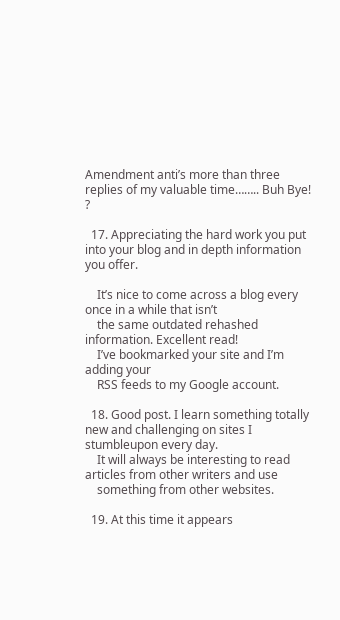Amendment anti’s more than three replies of my valuable time…….. Buh Bye! ?

  17. Appreciating the hard work you put into your blog and in depth information you offer.

    It’s nice to come across a blog every once in a while that isn’t
    the same outdated rehashed information. Excellent read!
    I’ve bookmarked your site and I’m adding your
    RSS feeds to my Google account.

  18. Good post. I learn something totally new and challenging on sites I stumbleupon every day.
    It will always be interesting to read articles from other writers and use
    something from other websites.

  19. At this time it appears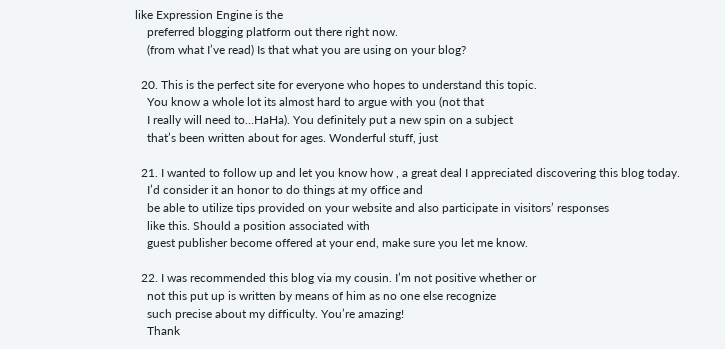like Expression Engine is the
    preferred blogging platform out there right now.
    (from what I’ve read) Is that what you are using on your blog?

  20. This is the perfect site for everyone who hopes to understand this topic.
    You know a whole lot its almost hard to argue with you (not that
    I really will need to…HaHa). You definitely put a new spin on a subject
    that’s been written about for ages. Wonderful stuff, just

  21. I wanted to follow up and let you know how , a great deal I appreciated discovering this blog today.
    I’d consider it an honor to do things at my office and
    be able to utilize tips provided on your website and also participate in visitors’ responses
    like this. Should a position associated with
    guest publisher become offered at your end, make sure you let me know.

  22. I was recommended this blog via my cousin. I’m not positive whether or
    not this put up is written by means of him as no one else recognize
    such precise about my difficulty. You’re amazing!
    Thank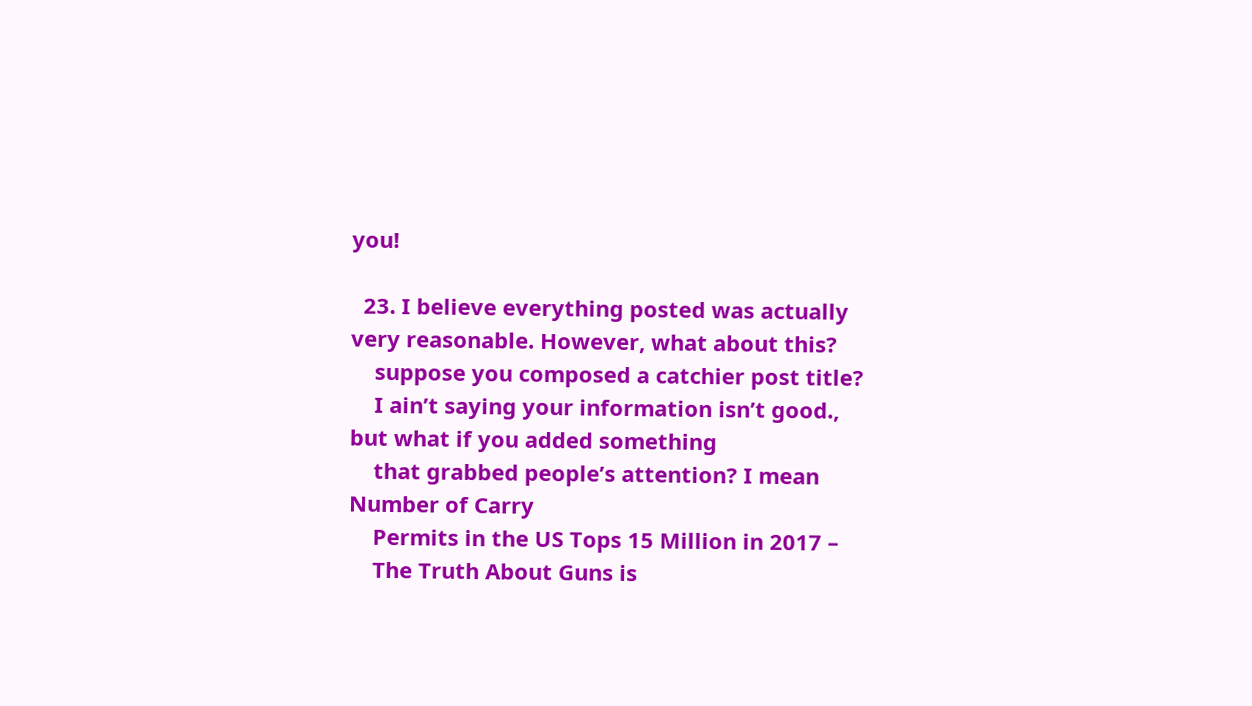you!

  23. I believe everything posted was actually very reasonable. However, what about this?
    suppose you composed a catchier post title?
    I ain’t saying your information isn’t good., but what if you added something
    that grabbed people’s attention? I mean Number of Carry
    Permits in the US Tops 15 Million in 2017 –
    The Truth About Guns is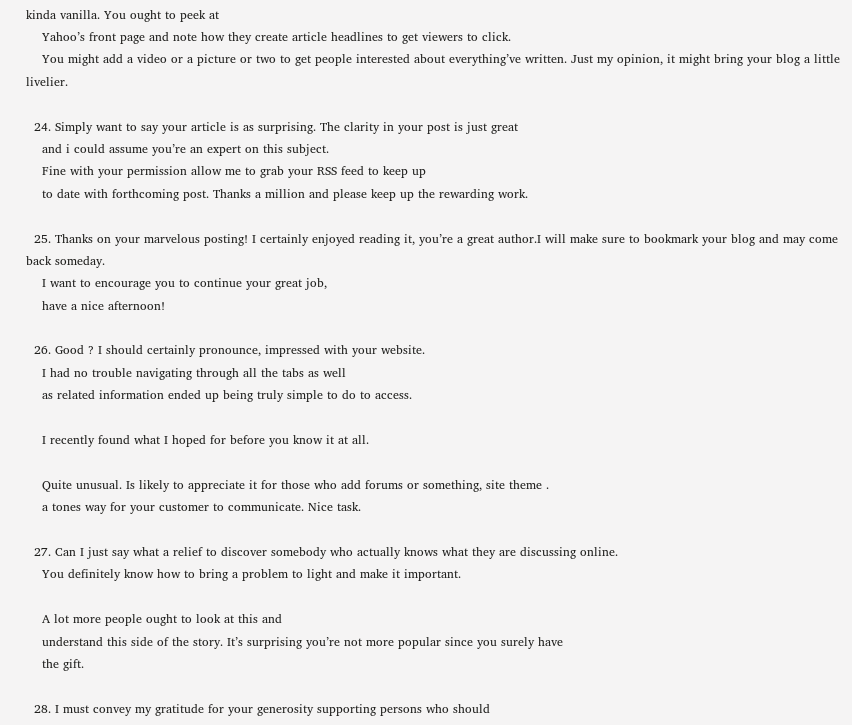kinda vanilla. You ought to peek at
    Yahoo’s front page and note how they create article headlines to get viewers to click.
    You might add a video or a picture or two to get people interested about everything’ve written. Just my opinion, it might bring your blog a little livelier.

  24. Simply want to say your article is as surprising. The clarity in your post is just great
    and i could assume you’re an expert on this subject.
    Fine with your permission allow me to grab your RSS feed to keep up
    to date with forthcoming post. Thanks a million and please keep up the rewarding work.

  25. Thanks on your marvelous posting! I certainly enjoyed reading it, you’re a great author.I will make sure to bookmark your blog and may come back someday.
    I want to encourage you to continue your great job,
    have a nice afternoon!

  26. Good ? I should certainly pronounce, impressed with your website.
    I had no trouble navigating through all the tabs as well
    as related information ended up being truly simple to do to access.

    I recently found what I hoped for before you know it at all.

    Quite unusual. Is likely to appreciate it for those who add forums or something, site theme .
    a tones way for your customer to communicate. Nice task.

  27. Can I just say what a relief to discover somebody who actually knows what they are discussing online.
    You definitely know how to bring a problem to light and make it important.

    A lot more people ought to look at this and
    understand this side of the story. It’s surprising you’re not more popular since you surely have
    the gift.

  28. I must convey my gratitude for your generosity supporting persons who should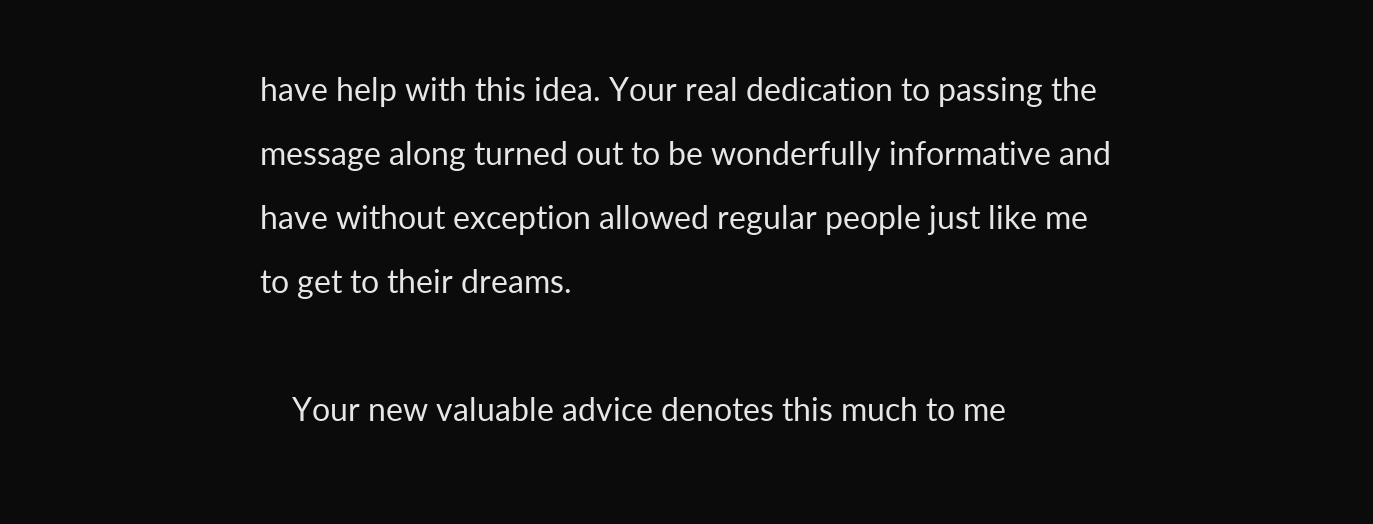have help with this idea. Your real dedication to passing the message along turned out to be wonderfully informative and have without exception allowed regular people just like me to get to their dreams.

    Your new valuable advice denotes this much to me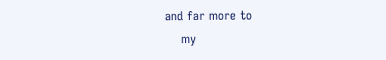and far more to
    my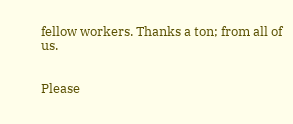fellow workers. Thanks a ton; from all of us.


Please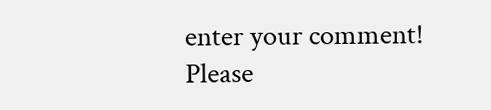enter your comment!
Please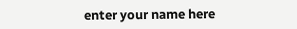enter your name here